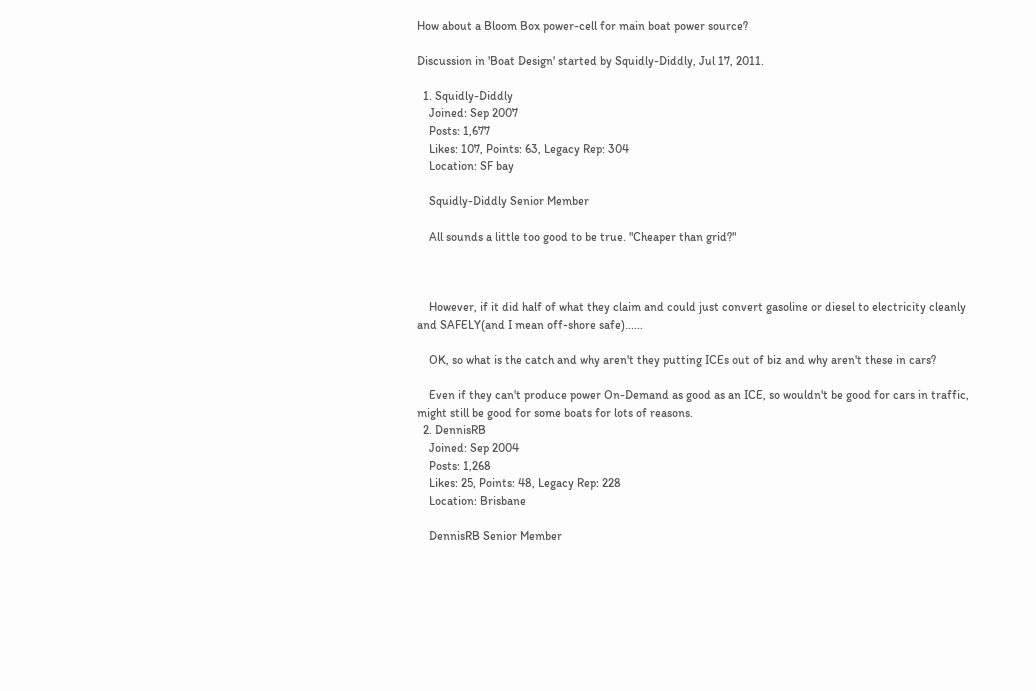How about a Bloom Box power-cell for main boat power source?

Discussion in 'Boat Design' started by Squidly-Diddly, Jul 17, 2011.

  1. Squidly-Diddly
    Joined: Sep 2007
    Posts: 1,677
    Likes: 107, Points: 63, Legacy Rep: 304
    Location: SF bay

    Squidly-Diddly Senior Member

    All sounds a little too good to be true. "Cheaper than grid?"



    However, if it did half of what they claim and could just convert gasoline or diesel to electricity cleanly and SAFELY(and I mean off-shore safe)......

    OK, so what is the catch and why aren't they putting ICEs out of biz and why aren't these in cars?

    Even if they can't produce power On-Demand as good as an ICE, so wouldn't be good for cars in traffic, might still be good for some boats for lots of reasons.
  2. DennisRB
    Joined: Sep 2004
    Posts: 1,268
    Likes: 25, Points: 48, Legacy Rep: 228
    Location: Brisbane

    DennisRB Senior Member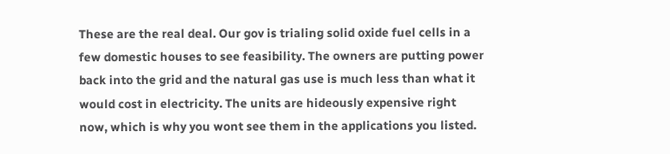These are the real deal. Our gov is trialing solid oxide fuel cells in a few domestic houses to see feasibility. The owners are putting power back into the grid and the natural gas use is much less than what it would cost in electricity. The units are hideously expensive right now, which is why you wont see them in the applications you listed.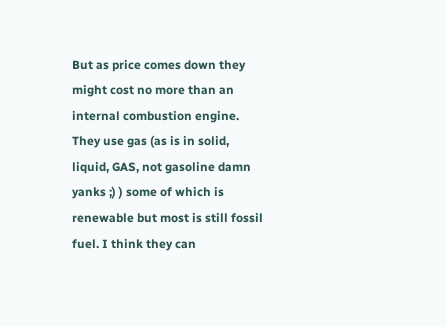But as price comes down they might cost no more than an internal combustion engine. They use gas (as is in solid, liquid, GAS, not gasoline damn yanks ;) ) some of which is renewable but most is still fossil fuel. I think they can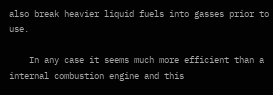also break heavier liquid fuels into gasses prior to use.

    In any case it seems much more efficient than a internal combustion engine and this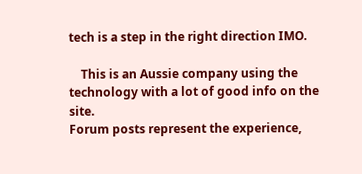tech is a step in the right direction IMO.

    This is an Aussie company using the technology with a lot of good info on the site.
Forum posts represent the experience,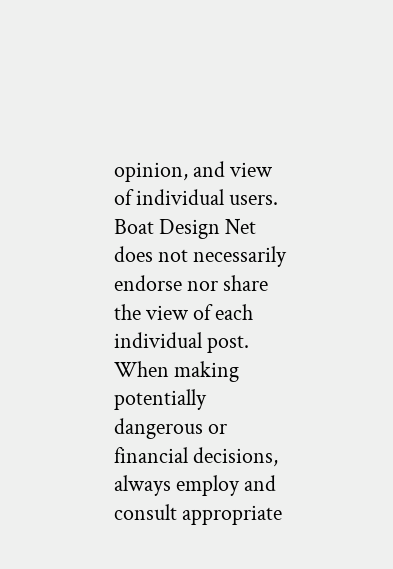opinion, and view of individual users. Boat Design Net does not necessarily endorse nor share the view of each individual post.
When making potentially dangerous or financial decisions, always employ and consult appropriate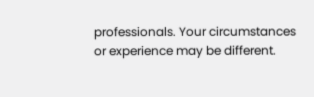professionals. Your circumstances or experience may be different.